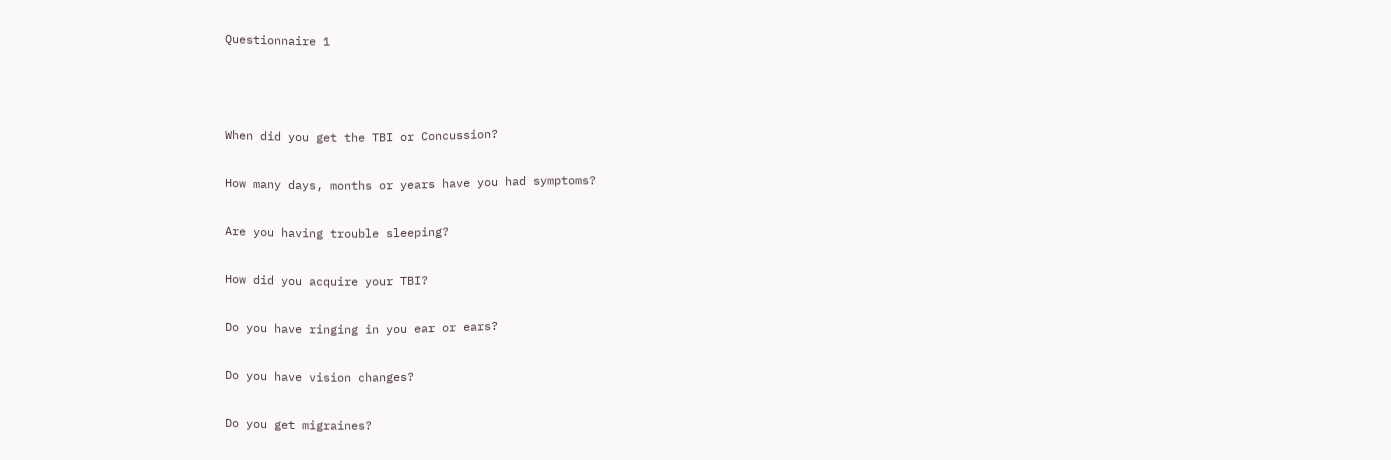Questionnaire 1



When did you get the TBI or Concussion?

How many days, months or years have you had symptoms?

Are you having trouble sleeping?

How did you acquire your TBI?

Do you have ringing in you ear or ears?

Do you have vision changes?

Do you get migraines?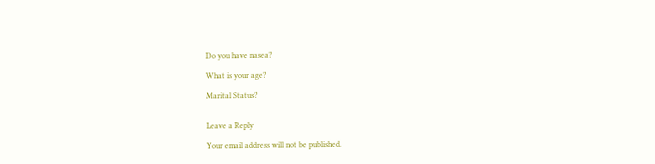Do you have nasea?

What is your age?

Marital Status?


Leave a Reply

Your email address will not be published.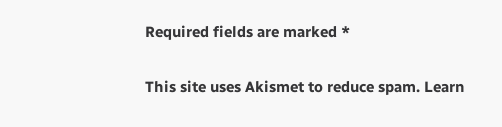Required fields are marked *

This site uses Akismet to reduce spam. Learn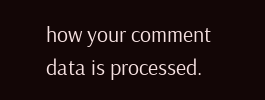how your comment data is processed.